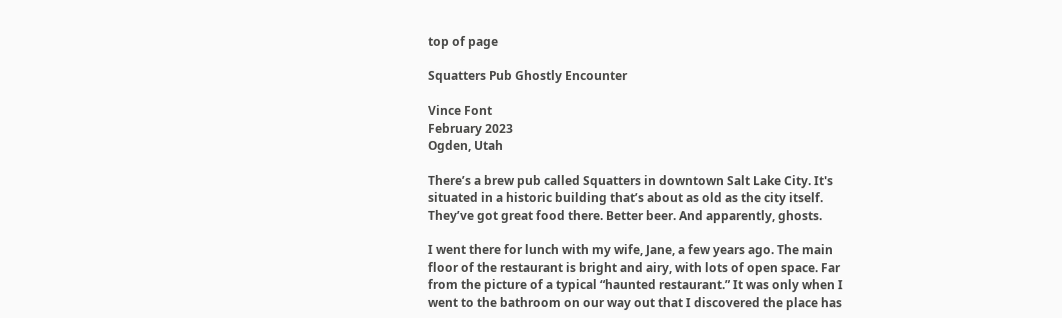top of page

Squatters Pub Ghostly Encounter

Vince Font
February 2023
Ogden, Utah

There’s a brew pub called Squatters in downtown Salt Lake City. It's situated in a historic building that’s about as old as the city itself. They’ve got great food there. Better beer. And apparently, ghosts.

I went there for lunch with my wife, Jane, a few years ago. The main floor of the restaurant is bright and airy, with lots of open space. Far from the picture of a typical “haunted restaurant.” It was only when I went to the bathroom on our way out that I discovered the place has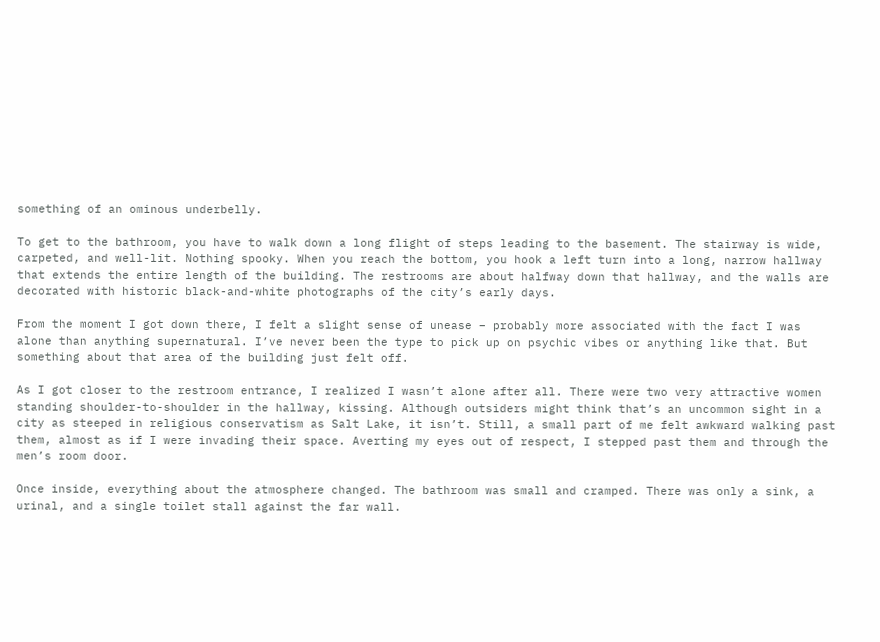something of an ominous underbelly.

To get to the bathroom, you have to walk down a long flight of steps leading to the basement. The stairway is wide, carpeted, and well-lit. Nothing spooky. When you reach the bottom, you hook a left turn into a long, narrow hallway that extends the entire length of the building. The restrooms are about halfway down that hallway, and the walls are decorated with historic black-and-white photographs of the city’s early days.

From the moment I got down there, I felt a slight sense of unease – probably more associated with the fact I was alone than anything supernatural. I’ve never been the type to pick up on psychic vibes or anything like that. But something about that area of the building just felt off.

As I got closer to the restroom entrance, I realized I wasn’t alone after all. There were two very attractive women standing shoulder-to-shoulder in the hallway, kissing. Although outsiders might think that’s an uncommon sight in a city as steeped in religious conservatism as Salt Lake, it isn’t. Still, a small part of me felt awkward walking past them, almost as if I were invading their space. Averting my eyes out of respect, I stepped past them and through the men’s room door.

Once inside, everything about the atmosphere changed. The bathroom was small and cramped. There was only a sink, a urinal, and a single toilet stall against the far wall.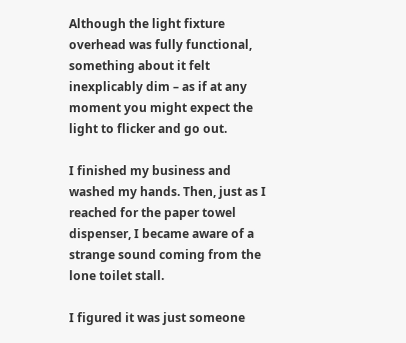Although the light fixture overhead was fully functional, something about it felt inexplicably dim – as if at any moment you might expect the light to flicker and go out.

I finished my business and washed my hands. Then, just as I reached for the paper towel dispenser, I became aware of a strange sound coming from the lone toilet stall.

I figured it was just someone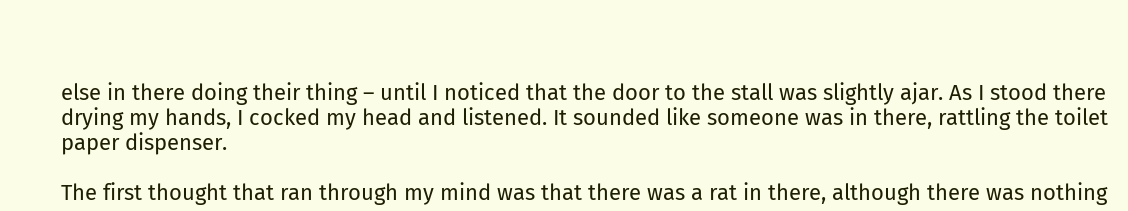else in there doing their thing – until I noticed that the door to the stall was slightly ajar. As I stood there drying my hands, I cocked my head and listened. It sounded like someone was in there, rattling the toilet paper dispenser.

The first thought that ran through my mind was that there was a rat in there, although there was nothing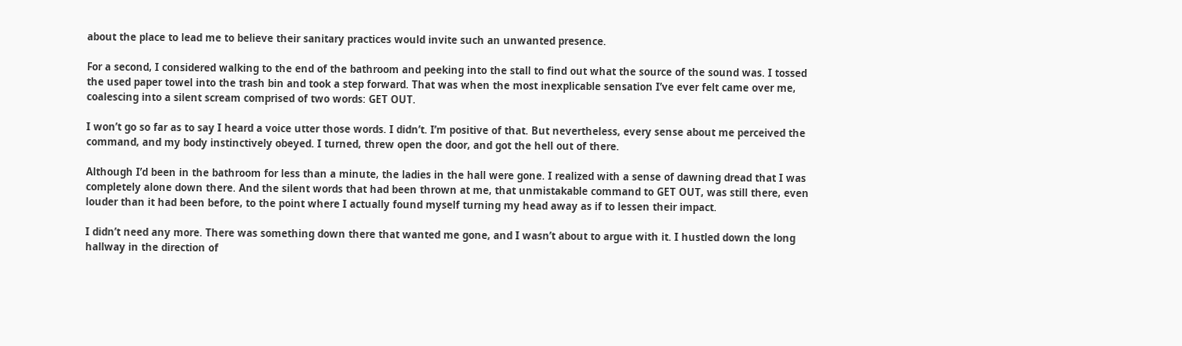about the place to lead me to believe their sanitary practices would invite such an unwanted presence.

For a second, I considered walking to the end of the bathroom and peeking into the stall to find out what the source of the sound was. I tossed the used paper towel into the trash bin and took a step forward. That was when the most inexplicable sensation I’ve ever felt came over me, coalescing into a silent scream comprised of two words: GET OUT.

I won’t go so far as to say I heard a voice utter those words. I didn’t. I’m positive of that. But nevertheless, every sense about me perceived the command, and my body instinctively obeyed. I turned, threw open the door, and got the hell out of there.

Although I’d been in the bathroom for less than a minute, the ladies in the hall were gone. I realized with a sense of dawning dread that I was completely alone down there. And the silent words that had been thrown at me, that unmistakable command to GET OUT, was still there, even louder than it had been before, to the point where I actually found myself turning my head away as if to lessen their impact.

I didn’t need any more. There was something down there that wanted me gone, and I wasn’t about to argue with it. I hustled down the long hallway in the direction of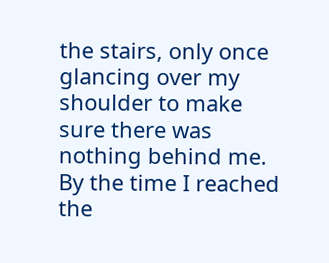the stairs, only once glancing over my shoulder to make sure there was nothing behind me. By the time I reached the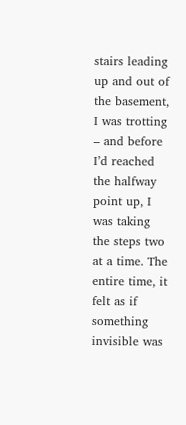stairs leading up and out of the basement, I was trotting – and before I’d reached the halfway point up, I was taking the steps two at a time. The entire time, it felt as if something invisible was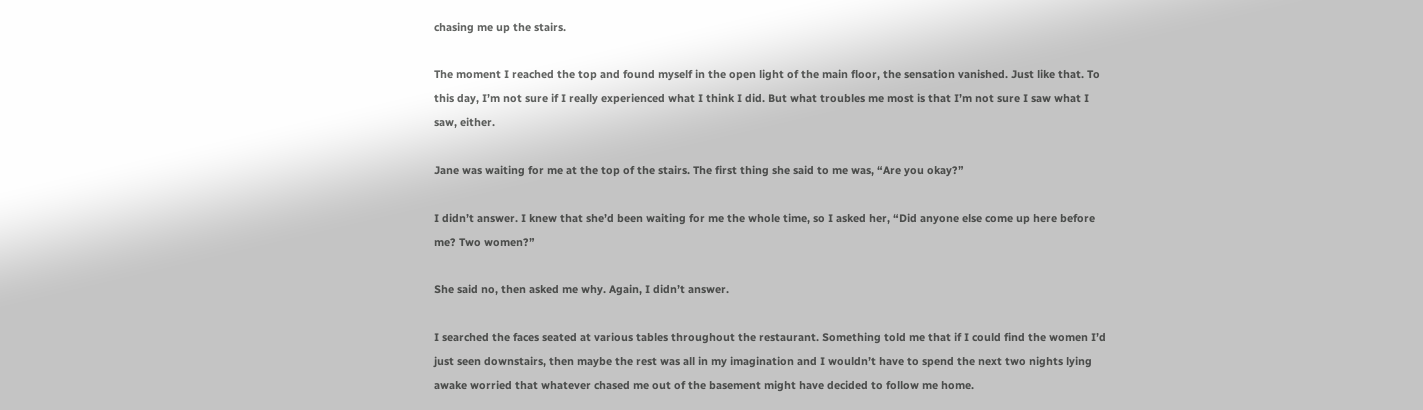chasing me up the stairs.

The moment I reached the top and found myself in the open light of the main floor, the sensation vanished. Just like that. To this day, I’m not sure if I really experienced what I think I did. But what troubles me most is that I’m not sure I saw what I saw, either.

Jane was waiting for me at the top of the stairs. The first thing she said to me was, “Are you okay?”

I didn’t answer. I knew that she’d been waiting for me the whole time, so I asked her, “Did anyone else come up here before me? Two women?”

She said no, then asked me why. Again, I didn’t answer.

I searched the faces seated at various tables throughout the restaurant. Something told me that if I could find the women I’d just seen downstairs, then maybe the rest was all in my imagination and I wouldn’t have to spend the next two nights lying awake worried that whatever chased me out of the basement might have decided to follow me home.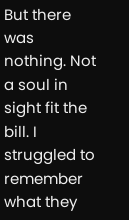But there was nothing. Not a soul in sight fit the bill. I struggled to remember what they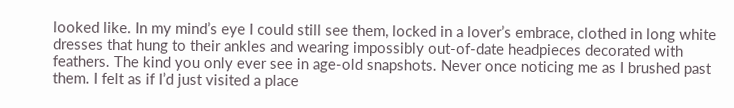looked like. In my mind’s eye I could still see them, locked in a lover’s embrace, clothed in long white dresses that hung to their ankles and wearing impossibly out-of-date headpieces decorated with feathers. The kind you only ever see in age-old snapshots. Never once noticing me as I brushed past them. I felt as if I’d just visited a place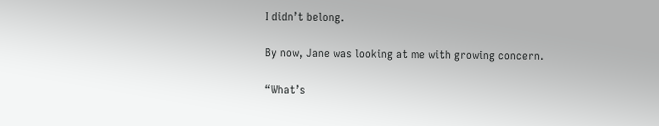I didn’t belong.

By now, Jane was looking at me with growing concern.

“What’s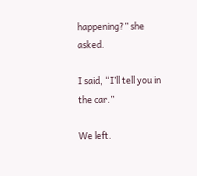happening?” she asked.

I said, “I’ll tell you in the car.”

We left.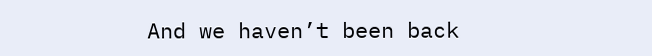And we haven’t been back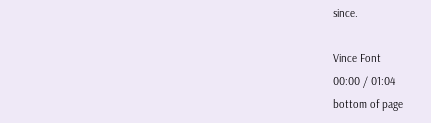since.

Vince Font
00:00 / 01:04
bottom of page